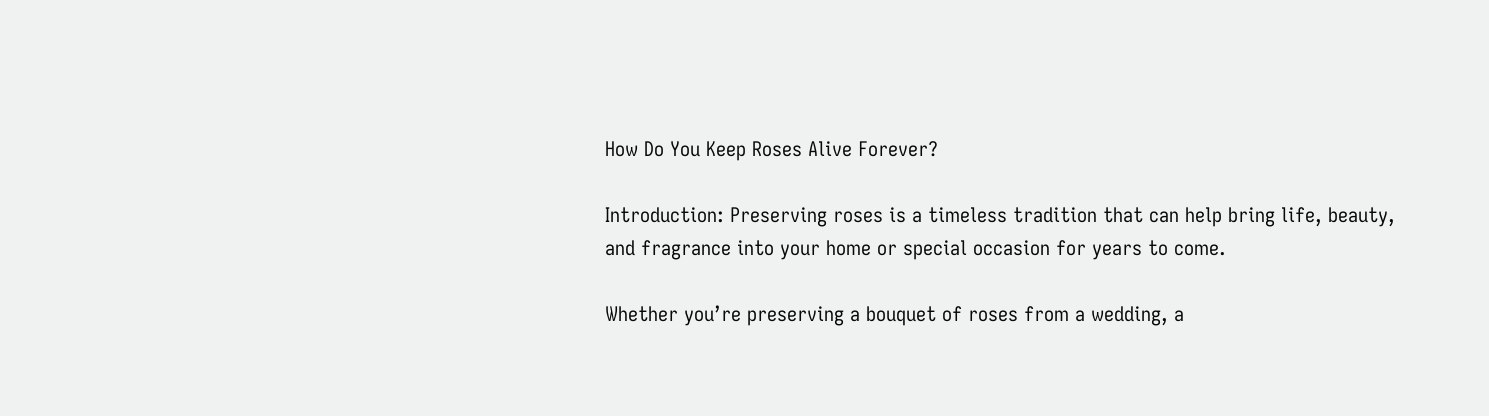How Do You Keep Roses Alive Forever?

Introduction: Preserving roses is a timeless tradition that can help bring life, beauty, and fragrance into your home or special occasion for years to come.

Whether you’re preserving a bouquet of roses from a wedding, a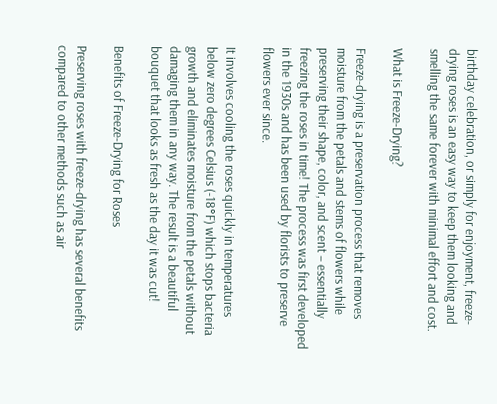birthday celebration, or simply for enjoyment, freeze-drying roses is an easy way to keep them looking and smelling the same forever with minimal effort and cost.

What is Freeze-Drying?

Freeze-drying is a preservation process that removes moisture from the petals and stems of flowers while preserving their shape, color, and scent – essentially freezing the roses in time! The process was first developed in the 1930s and has been used by florists to preserve flowers ever since.

It involves cooling the roses quickly in temperatures below zero degrees Celsius (-18°F) which stops bacteria growth and eliminates moisture from the petals without damaging them in any way. The result is a beautiful bouquet that looks as fresh as the day it was cut!

Benefits of Freeze-Drying for Roses

Preserving roses with freeze-drying has several benefits compared to other methods such as air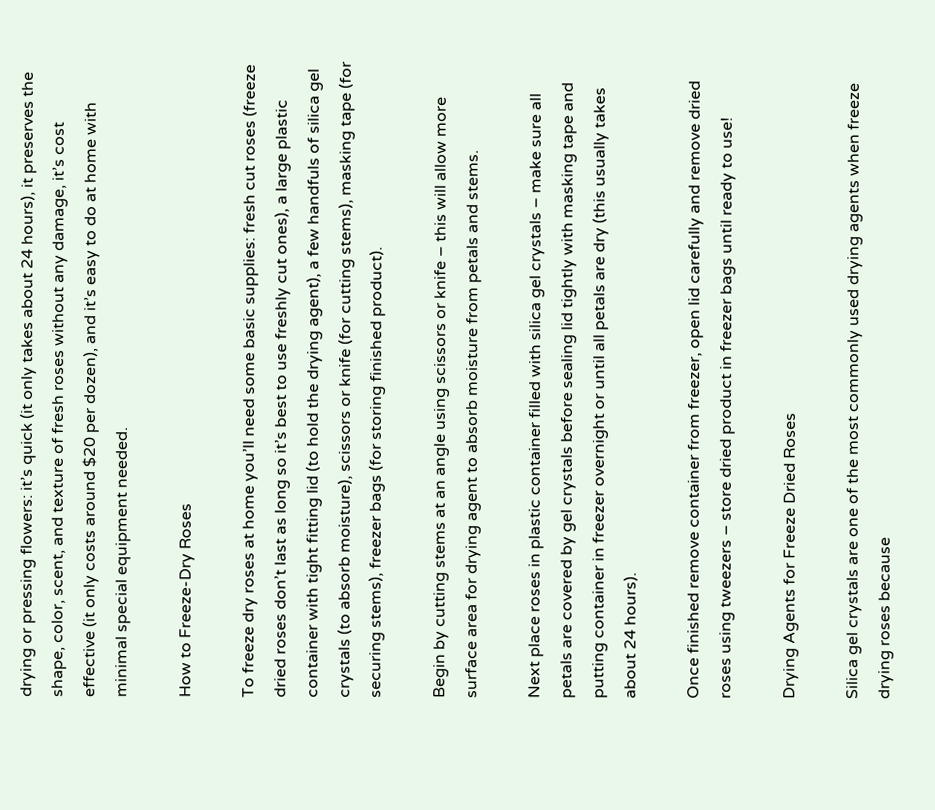drying or pressing flowers: it’s quick (it only takes about 24 hours), it preserves the shape, color, scent, and texture of fresh roses without any damage, it’s cost effective (it only costs around $20 per dozen), and it’s easy to do at home with minimal special equipment needed.

How to Freeze-Dry Roses

To freeze dry roses at home you’ll need some basic supplies: fresh cut roses (freeze dried roses don’t last as long so it’s best to use freshly cut ones), a large plastic container with tight fitting lid (to hold the drying agent), a few handfuls of silica gel crystals (to absorb moisture), scissors or knife (for cutting stems), masking tape (for securing stems), freezer bags (for storing finished product).

Begin by cutting stems at an angle using scissors or knife – this will allow more surface area for drying agent to absorb moisture from petals and stems.

Next place roses in plastic container filled with silica gel crystals – make sure all petals are covered by gel crystals before sealing lid tightly with masking tape and putting container in freezer overnight or until all petals are dry (this usually takes about 24 hours).

Once finished remove container from freezer, open lid carefully and remove dried roses using tweezers – store dried product in freezer bags until ready to use!

Drying Agents for Freeze Dried Roses

Silica gel crystals are one of the most commonly used drying agents when freeze drying roses because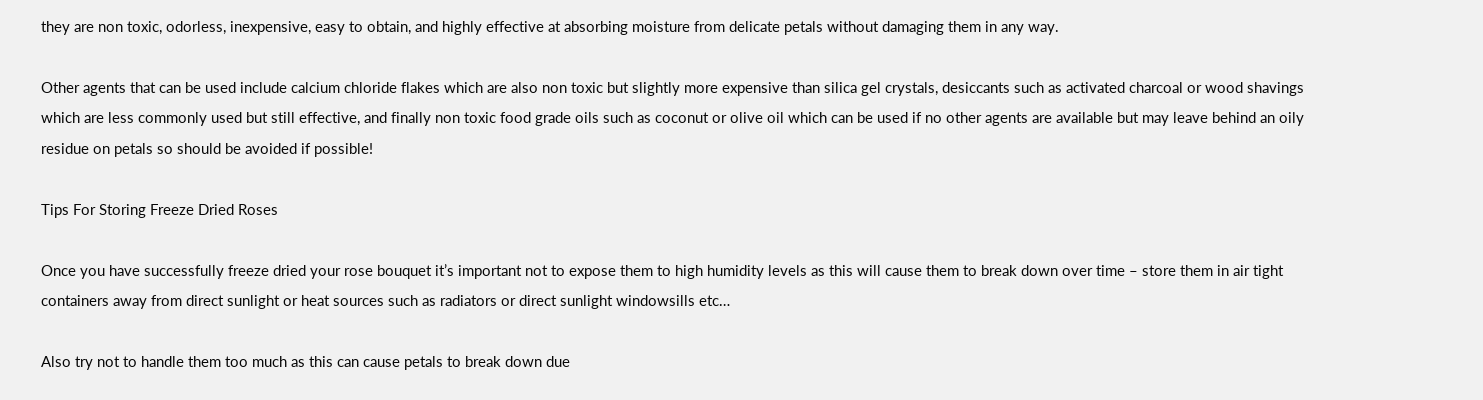they are non toxic, odorless, inexpensive, easy to obtain, and highly effective at absorbing moisture from delicate petals without damaging them in any way.

Other agents that can be used include calcium chloride flakes which are also non toxic but slightly more expensive than silica gel crystals, desiccants such as activated charcoal or wood shavings which are less commonly used but still effective, and finally non toxic food grade oils such as coconut or olive oil which can be used if no other agents are available but may leave behind an oily residue on petals so should be avoided if possible!

Tips For Storing Freeze Dried Roses

Once you have successfully freeze dried your rose bouquet it’s important not to expose them to high humidity levels as this will cause them to break down over time – store them in air tight containers away from direct sunlight or heat sources such as radiators or direct sunlight windowsills etc…

Also try not to handle them too much as this can cause petals to break down due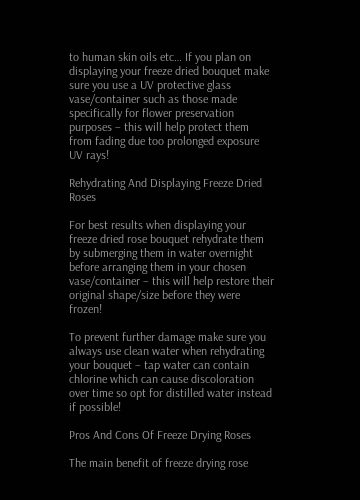to human skin oils etc… If you plan on displaying your freeze dried bouquet make sure you use a UV protective glass vase/container such as those made specifically for flower preservation purposes – this will help protect them from fading due too prolonged exposure UV rays!

Rehydrating And Displaying Freeze Dried Roses

For best results when displaying your freeze dried rose bouquet rehydrate them by submerging them in water overnight before arranging them in your chosen vase/container – this will help restore their original shape/size before they were frozen!

To prevent further damage make sure you always use clean water when rehydrating your bouquet – tap water can contain chlorine which can cause discoloration over time so opt for distilled water instead if possible!

Pros And Cons Of Freeze Drying Roses

The main benefit of freeze drying rose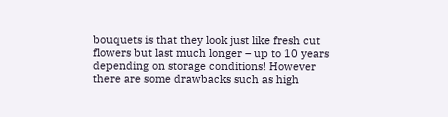bouquets is that they look just like fresh cut flowers but last much longer – up to 10 years depending on storage conditions! However there are some drawbacks such as high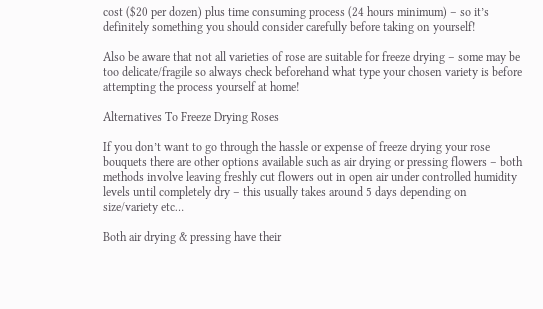cost ($20 per dozen) plus time consuming process (24 hours minimum) – so it’s definitely something you should consider carefully before taking on yourself!

Also be aware that not all varieties of rose are suitable for freeze drying – some may be too delicate/fragile so always check beforehand what type your chosen variety is before attempting the process yourself at home!

Alternatives To Freeze Drying Roses

If you don’t want to go through the hassle or expense of freeze drying your rose bouquets there are other options available such as air drying or pressing flowers – both methods involve leaving freshly cut flowers out in open air under controlled humidity levels until completely dry – this usually takes around 5 days depending on size/variety etc…

Both air drying & pressing have their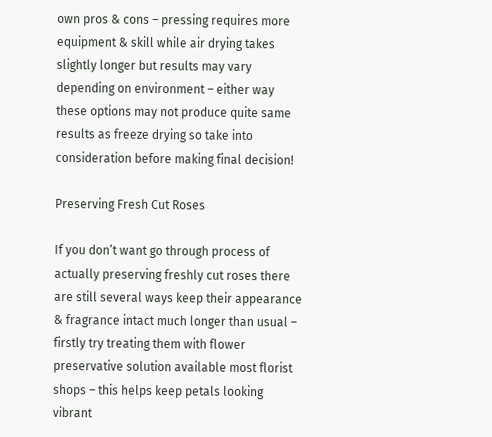own pros & cons – pressing requires more equipment & skill while air drying takes slightly longer but results may vary depending on environment – either way these options may not produce quite same results as freeze drying so take into consideration before making final decision!

Preserving Fresh Cut Roses

If you don’t want go through process of actually preserving freshly cut roses there are still several ways keep their appearance & fragrance intact much longer than usual – firstly try treating them with flower preservative solution available most florist shops – this helps keep petals looking vibrant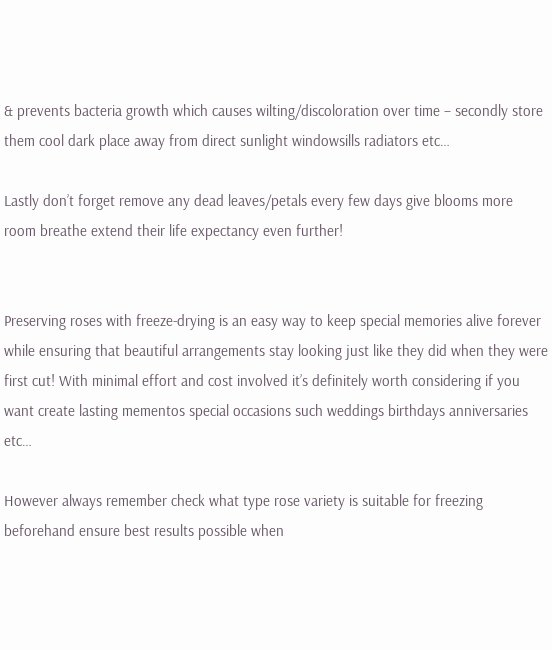& prevents bacteria growth which causes wilting/discoloration over time – secondly store them cool dark place away from direct sunlight windowsills radiators etc…

Lastly don’t forget remove any dead leaves/petals every few days give blooms more room breathe extend their life expectancy even further!


Preserving roses with freeze-drying is an easy way to keep special memories alive forever while ensuring that beautiful arrangements stay looking just like they did when they were first cut! With minimal effort and cost involved it’s definitely worth considering if you want create lasting mementos special occasions such weddings birthdays anniversaries etc…

However always remember check what type rose variety is suitable for freezing beforehand ensure best results possible when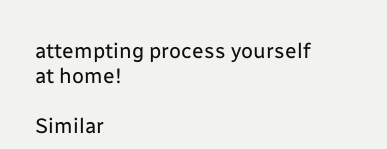attempting process yourself at home!

Similar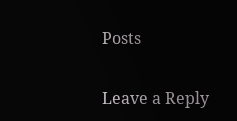Posts

Leave a Reply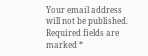Your email address will not be published. Required fields are marked *